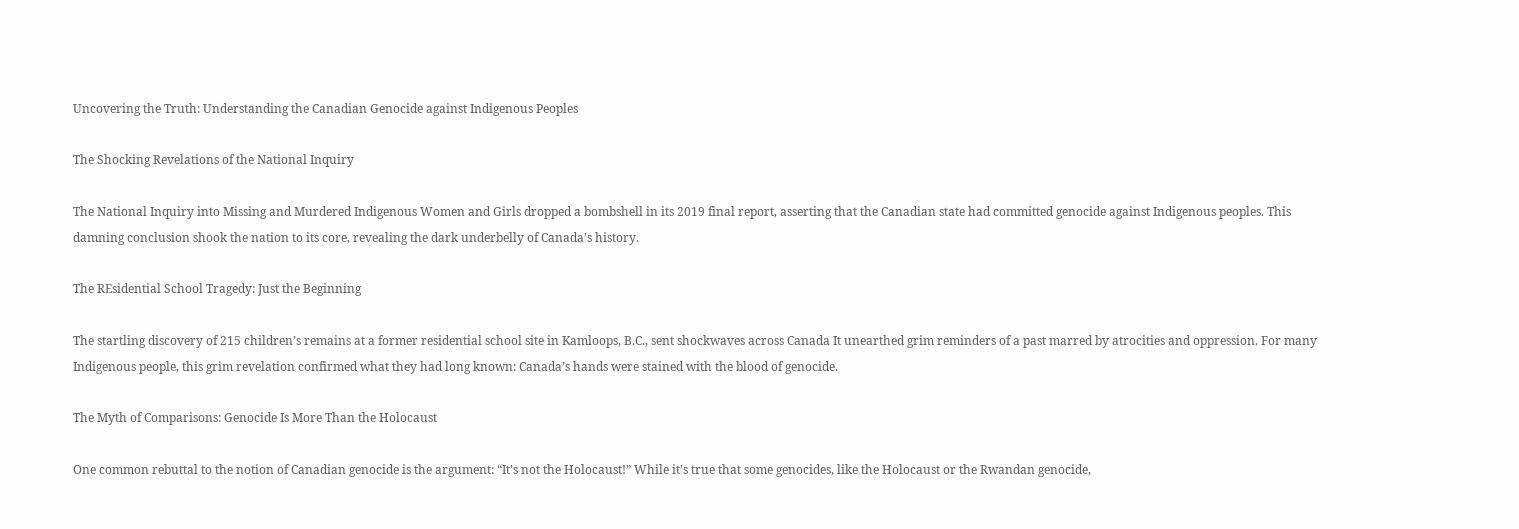Uncovering the Truth: Understanding the Canadian Genocide against Indigenous Peoples

The Shocking Revelations of the National Inquiry

The National Inquiry into Missing and Murdered Indigenous Women and Girls dropped a bombshell in its 2019 final report, asserting that the Canadian state had committed genocide against Indigenous peoples. This damning conclusion shook the nation to its core, revealing the dark underbelly of Canada’s history.

The REsidential School Tragedy: Just the Beginning

The startling discovery of 215 children’s remains at a former residential school site in Kamloops, B.C., sent shockwaves across Canada It unearthed grim reminders of a past marred by atrocities and oppression. For many Indigenous people, this grim revelation confirmed what they had long known: Canada’s hands were stained with the blood of genocide.

The Myth of Comparisons: Genocide Is More Than the Holocaust

One common rebuttal to the notion of Canadian genocide is the argument: “It’s not the Holocaust!” While it’s true that some genocides, like the Holocaust or the Rwandan genocide,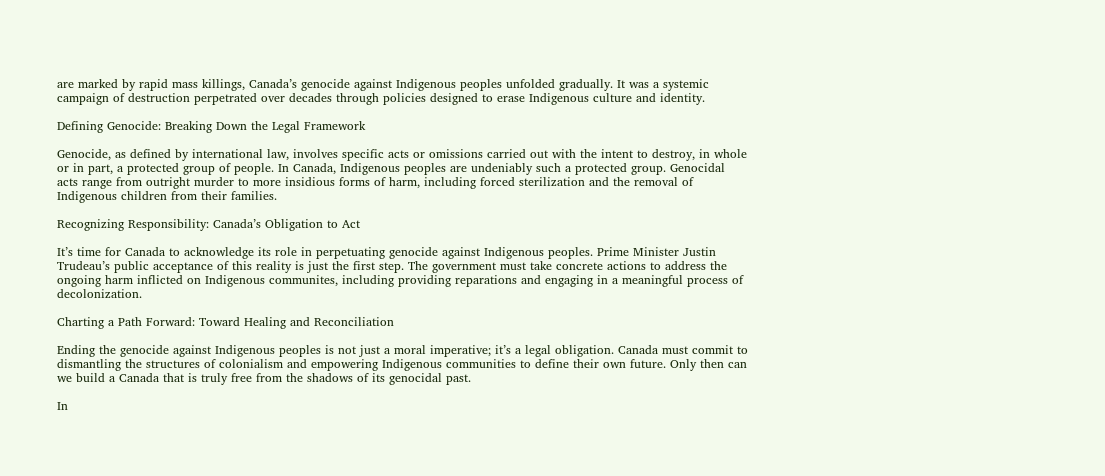are marked by rapid mass killings, Canada’s genocide against Indigenous peoples unfolded gradually. It was a systemic campaign of destruction perpetrated over decades through policies designed to erase Indigenous culture and identity.

Defining Genocide: Breaking Down the Legal Framework

Genocide, as defined by international law, involves specific acts or omissions carried out with the intent to destroy, in whole or in part, a protected group of people. In Canada, Indigenous peoples are undeniably such a protected group. Genocidal acts range from outright murder to more insidious forms of harm, including forced sterilization and the removal of Indigenous children from their families.

Recognizing Responsibility: Canada’s Obligation to Act

It’s time for Canada to acknowledge its role in perpetuating genocide against Indigenous peoples. Prime Minister Justin Trudeau’s public acceptance of this reality is just the first step. The government must take concrete actions to address the ongoing harm inflicted on Indigenous communites, including providing reparations and engaging in a meaningful process of decolonization.

Charting a Path Forward: Toward Healing and Reconciliation

Ending the genocide against Indigenous peoples is not just a moral imperative; it’s a legal obligation. Canada must commit to dismantling the structures of colonialism and empowering Indigenous communities to define their own future. Only then can we build a Canada that is truly free from the shadows of its genocidal past.

In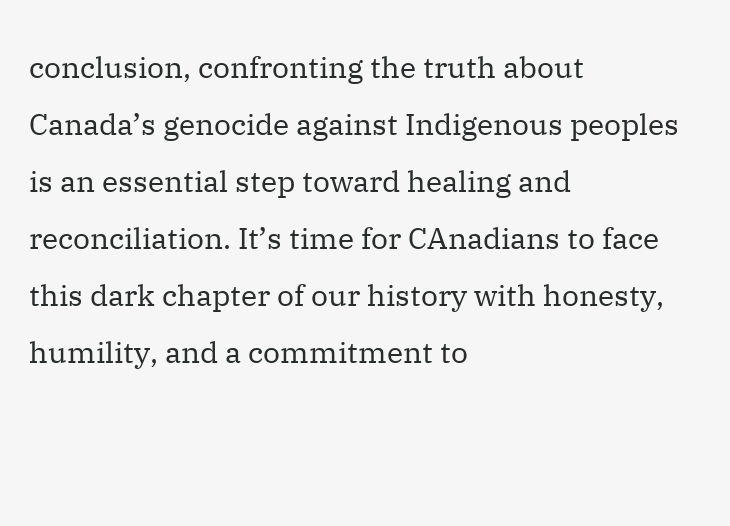conclusion, confronting the truth about Canada’s genocide against Indigenous peoples is an essential step toward healing and reconciliation. It’s time for CAnadians to face this dark chapter of our history with honesty, humility, and a commitment to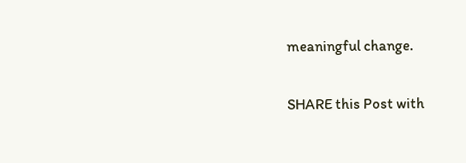meaningful change.

SHARE this Post with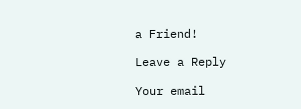a Friend!

Leave a Reply

Your email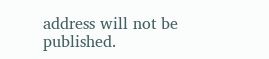address will not be published.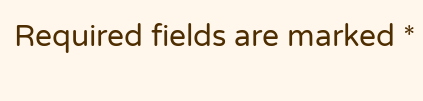Required fields are marked *